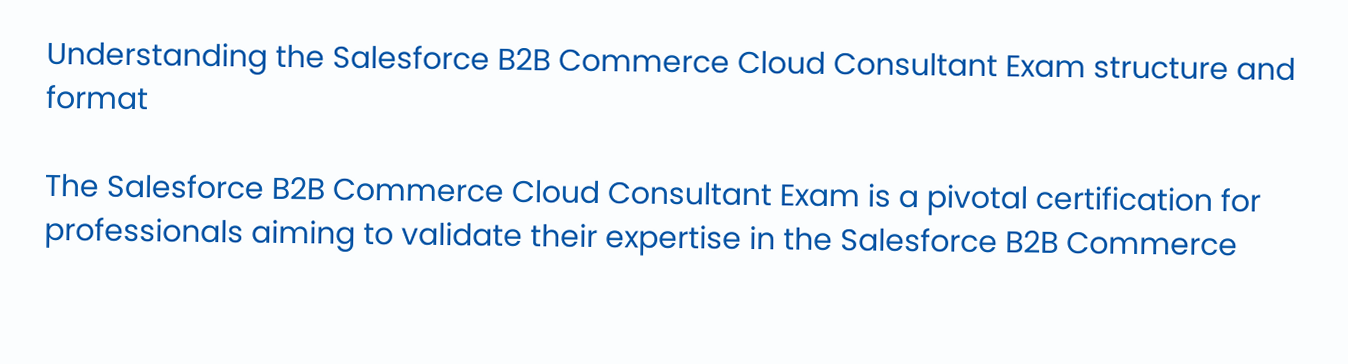Understanding the Salesforce B2B Commerce Cloud Consultant Exam structure and format

The Salesforce B2B Commerce Cloud Consultant Exam is a pivotal certification for professionals aiming to validate their expertise in the Salesforce B2B Commerce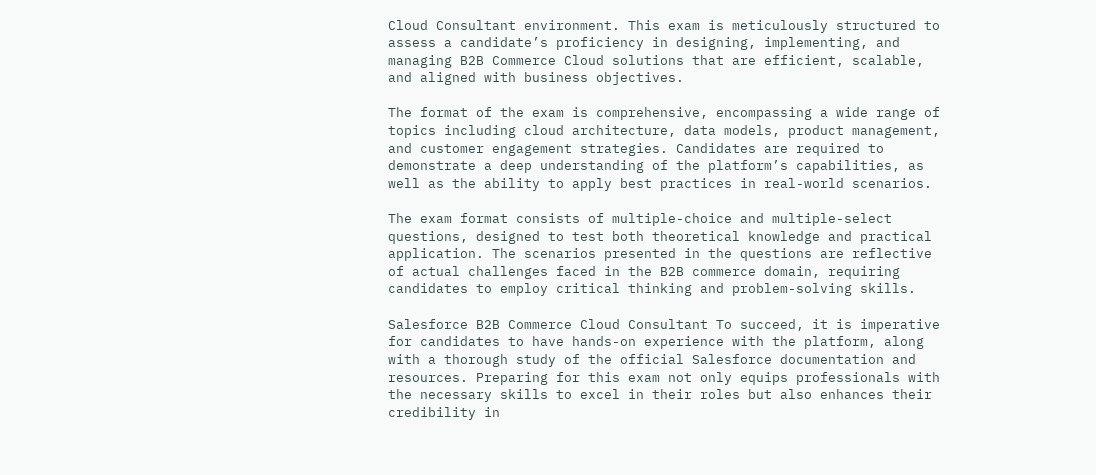Cloud Consultant environment. This exam is meticulously structured to assess a candidate’s proficiency in designing, implementing, and managing B2B Commerce Cloud solutions that are efficient, scalable, and aligned with business objectives.

The format of the exam is comprehensive, encompassing a wide range of topics including cloud architecture, data models, product management, and customer engagement strategies. Candidates are required to demonstrate a deep understanding of the platform’s capabilities, as well as the ability to apply best practices in real-world scenarios.

The exam format consists of multiple-choice and multiple-select questions, designed to test both theoretical knowledge and practical application. The scenarios presented in the questions are reflective of actual challenges faced in the B2B commerce domain, requiring candidates to employ critical thinking and problem-solving skills.

Salesforce B2B Commerce Cloud Consultant To succeed, it is imperative for candidates to have hands-on experience with the platform, along with a thorough study of the official Salesforce documentation and resources. Preparing for this exam not only equips professionals with the necessary skills to excel in their roles but also enhances their credibility in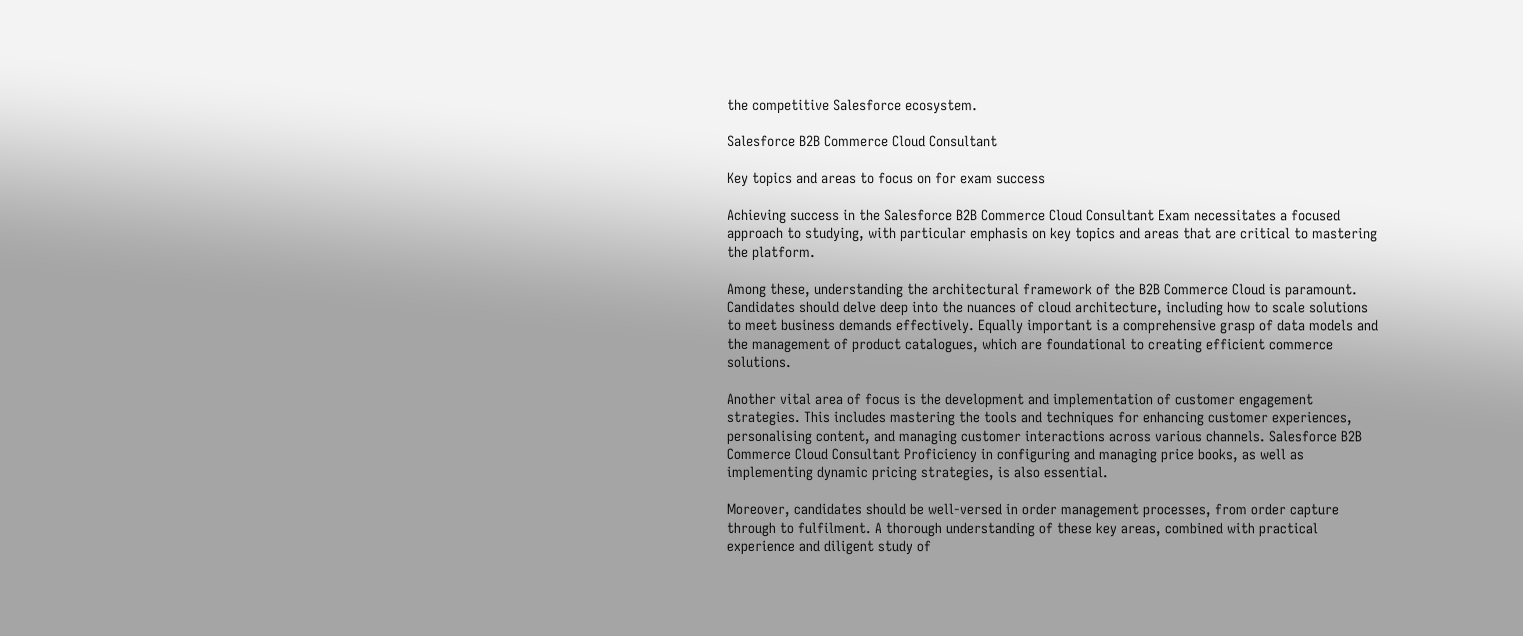the competitive Salesforce ecosystem.

Salesforce B2B Commerce Cloud Consultant

Key topics and areas to focus on for exam success

Achieving success in the Salesforce B2B Commerce Cloud Consultant Exam necessitates a focused approach to studying, with particular emphasis on key topics and areas that are critical to mastering the platform.

Among these, understanding the architectural framework of the B2B Commerce Cloud is paramount. Candidates should delve deep into the nuances of cloud architecture, including how to scale solutions to meet business demands effectively. Equally important is a comprehensive grasp of data models and the management of product catalogues, which are foundational to creating efficient commerce solutions.

Another vital area of focus is the development and implementation of customer engagement strategies. This includes mastering the tools and techniques for enhancing customer experiences, personalising content, and managing customer interactions across various channels. Salesforce B2B Commerce Cloud Consultant Proficiency in configuring and managing price books, as well as implementing dynamic pricing strategies, is also essential.

Moreover, candidates should be well-versed in order management processes, from order capture through to fulfilment. A thorough understanding of these key areas, combined with practical experience and diligent study of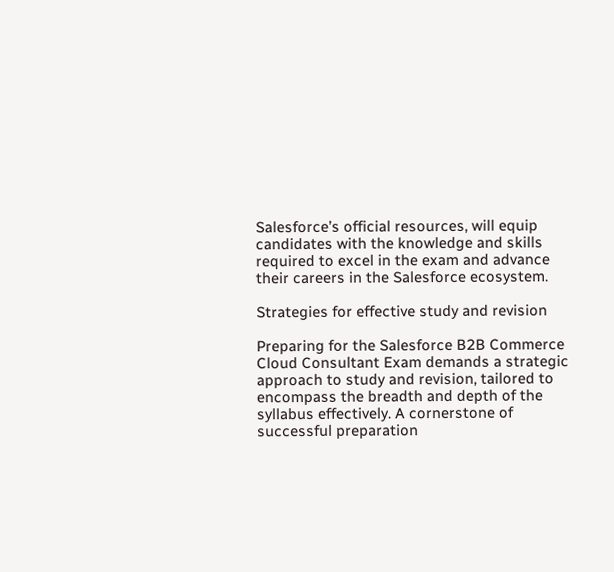Salesforce’s official resources, will equip candidates with the knowledge and skills required to excel in the exam and advance their careers in the Salesforce ecosystem.

Strategies for effective study and revision

Preparing for the Salesforce B2B Commerce Cloud Consultant Exam demands a strategic approach to study and revision, tailored to encompass the breadth and depth of the syllabus effectively. A cornerstone of successful preparation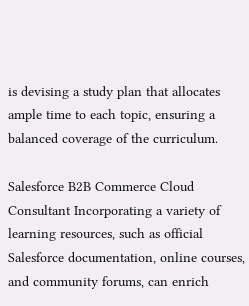is devising a study plan that allocates ample time to each topic, ensuring a balanced coverage of the curriculum.

Salesforce B2B Commerce Cloud Consultant Incorporating a variety of learning resources, such as official Salesforce documentation, online courses, and community forums, can enrich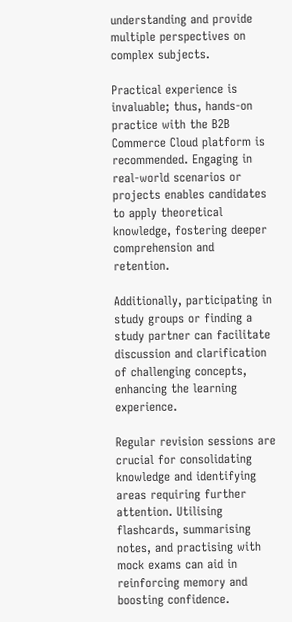understanding and provide multiple perspectives on complex subjects.

Practical experience is invaluable; thus, hands-on practice with the B2B Commerce Cloud platform is recommended. Engaging in real-world scenarios or projects enables candidates to apply theoretical knowledge, fostering deeper comprehension and retention.

Additionally, participating in study groups or finding a study partner can facilitate discussion and clarification of challenging concepts, enhancing the learning experience.

Regular revision sessions are crucial for consolidating knowledge and identifying areas requiring further attention. Utilising flashcards, summarising notes, and practising with mock exams can aid in reinforcing memory and boosting confidence.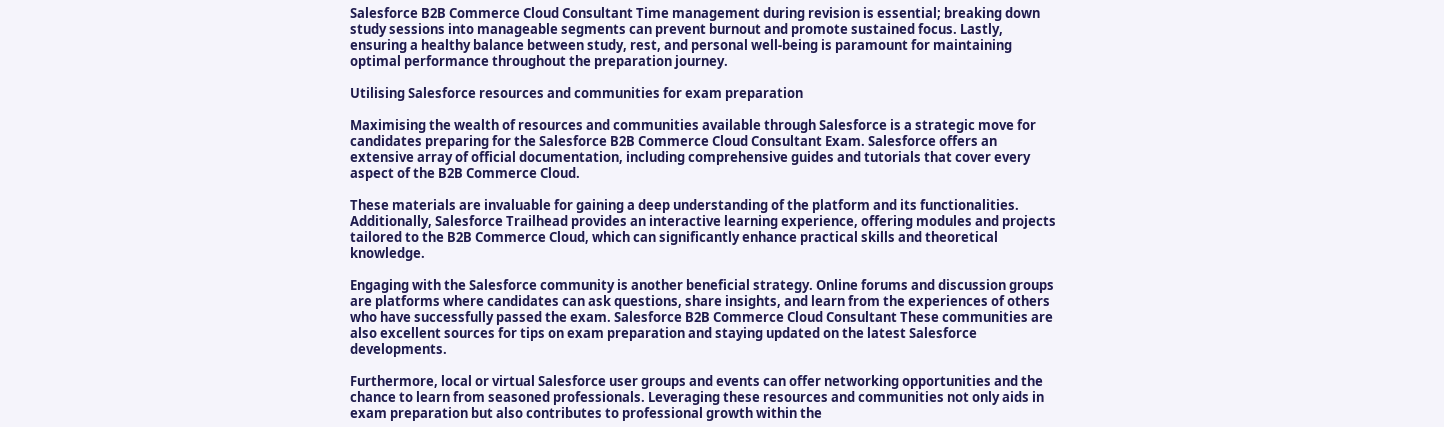Salesforce B2B Commerce Cloud Consultant Time management during revision is essential; breaking down study sessions into manageable segments can prevent burnout and promote sustained focus. Lastly, ensuring a healthy balance between study, rest, and personal well-being is paramount for maintaining optimal performance throughout the preparation journey.

Utilising Salesforce resources and communities for exam preparation

Maximising the wealth of resources and communities available through Salesforce is a strategic move for candidates preparing for the Salesforce B2B Commerce Cloud Consultant Exam. Salesforce offers an extensive array of official documentation, including comprehensive guides and tutorials that cover every aspect of the B2B Commerce Cloud.

These materials are invaluable for gaining a deep understanding of the platform and its functionalities. Additionally, Salesforce Trailhead provides an interactive learning experience, offering modules and projects tailored to the B2B Commerce Cloud, which can significantly enhance practical skills and theoretical knowledge.

Engaging with the Salesforce community is another beneficial strategy. Online forums and discussion groups are platforms where candidates can ask questions, share insights, and learn from the experiences of others who have successfully passed the exam. Salesforce B2B Commerce Cloud Consultant These communities are also excellent sources for tips on exam preparation and staying updated on the latest Salesforce developments.

Furthermore, local or virtual Salesforce user groups and events can offer networking opportunities and the chance to learn from seasoned professionals. Leveraging these resources and communities not only aids in exam preparation but also contributes to professional growth within the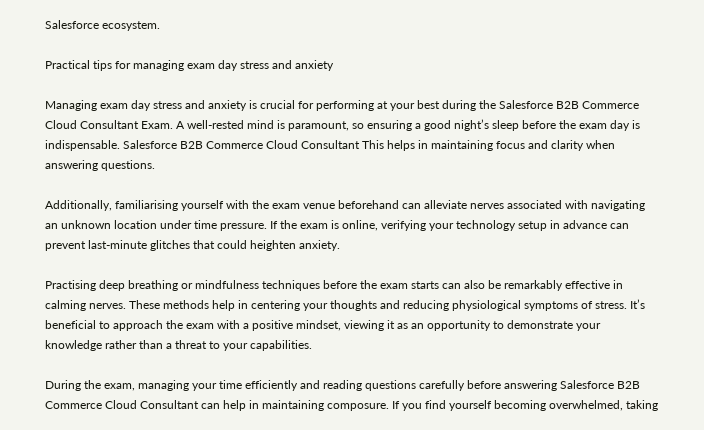Salesforce ecosystem.

Practical tips for managing exam day stress and anxiety

Managing exam day stress and anxiety is crucial for performing at your best during the Salesforce B2B Commerce Cloud Consultant Exam. A well-rested mind is paramount, so ensuring a good night’s sleep before the exam day is indispensable. Salesforce B2B Commerce Cloud Consultant This helps in maintaining focus and clarity when answering questions.

Additionally, familiarising yourself with the exam venue beforehand can alleviate nerves associated with navigating an unknown location under time pressure. If the exam is online, verifying your technology setup in advance can prevent last-minute glitches that could heighten anxiety.

Practising deep breathing or mindfulness techniques before the exam starts can also be remarkably effective in calming nerves. These methods help in centering your thoughts and reducing physiological symptoms of stress. It’s beneficial to approach the exam with a positive mindset, viewing it as an opportunity to demonstrate your knowledge rather than a threat to your capabilities.

During the exam, managing your time efficiently and reading questions carefully before answering Salesforce B2B Commerce Cloud Consultant can help in maintaining composure. If you find yourself becoming overwhelmed, taking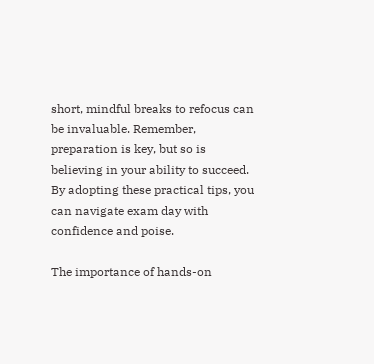short, mindful breaks to refocus can be invaluable. Remember, preparation is key, but so is believing in your ability to succeed. By adopting these practical tips, you can navigate exam day with confidence and poise.

The importance of hands-on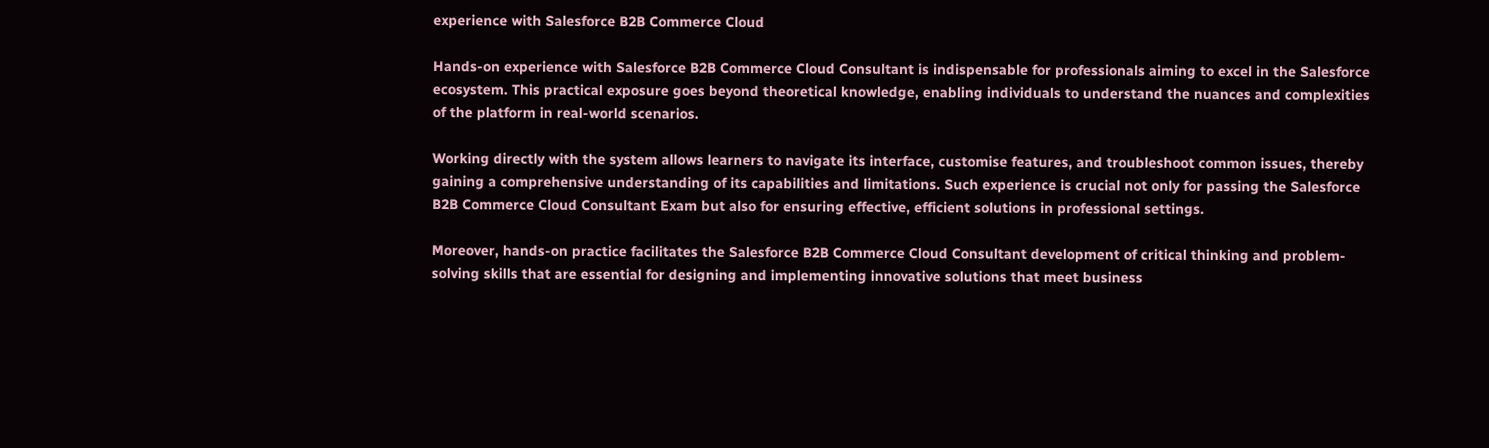experience with Salesforce B2B Commerce Cloud

Hands-on experience with Salesforce B2B Commerce Cloud Consultant is indispensable for professionals aiming to excel in the Salesforce ecosystem. This practical exposure goes beyond theoretical knowledge, enabling individuals to understand the nuances and complexities of the platform in real-world scenarios.

Working directly with the system allows learners to navigate its interface, customise features, and troubleshoot common issues, thereby gaining a comprehensive understanding of its capabilities and limitations. Such experience is crucial not only for passing the Salesforce B2B Commerce Cloud Consultant Exam but also for ensuring effective, efficient solutions in professional settings.

Moreover, hands-on practice facilitates the Salesforce B2B Commerce Cloud Consultant development of critical thinking and problem-solving skills that are essential for designing and implementing innovative solutions that meet business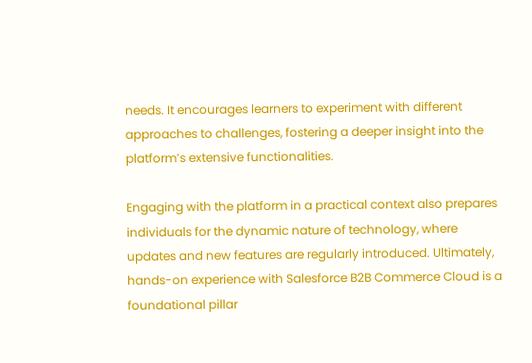needs. It encourages learners to experiment with different approaches to challenges, fostering a deeper insight into the platform’s extensive functionalities.

Engaging with the platform in a practical context also prepares individuals for the dynamic nature of technology, where updates and new features are regularly introduced. Ultimately, hands-on experience with Salesforce B2B Commerce Cloud is a foundational pillar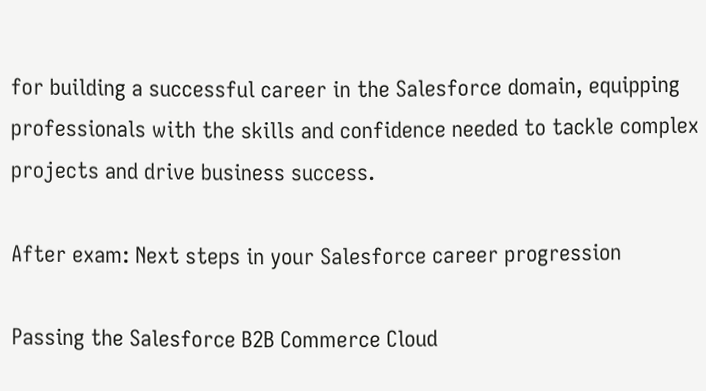for building a successful career in the Salesforce domain, equipping professionals with the skills and confidence needed to tackle complex projects and drive business success.

After exam: Next steps in your Salesforce career progression

Passing the Salesforce B2B Commerce Cloud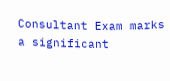Consultant Exam marks a significant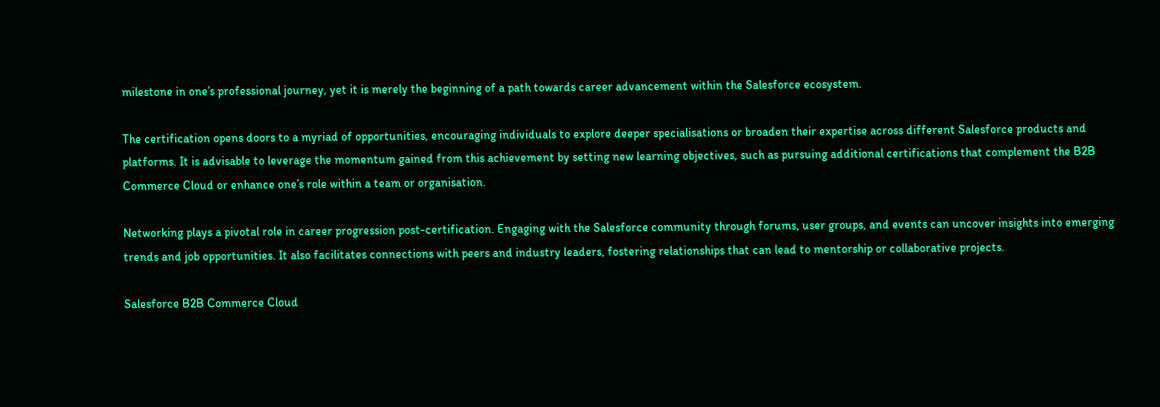milestone in one’s professional journey, yet it is merely the beginning of a path towards career advancement within the Salesforce ecosystem.

The certification opens doors to a myriad of opportunities, encouraging individuals to explore deeper specialisations or broaden their expertise across different Salesforce products and platforms. It is advisable to leverage the momentum gained from this achievement by setting new learning objectives, such as pursuing additional certifications that complement the B2B Commerce Cloud or enhance one’s role within a team or organisation.

Networking plays a pivotal role in career progression post-certification. Engaging with the Salesforce community through forums, user groups, and events can uncover insights into emerging trends and job opportunities. It also facilitates connections with peers and industry leaders, fostering relationships that can lead to mentorship or collaborative projects.

Salesforce B2B Commerce Cloud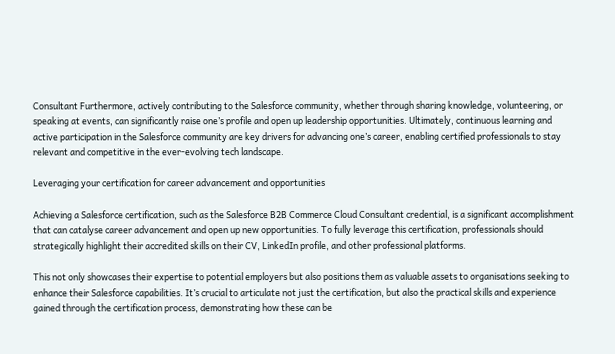Consultant Furthermore, actively contributing to the Salesforce community, whether through sharing knowledge, volunteering, or speaking at events, can significantly raise one’s profile and open up leadership opportunities. Ultimately, continuous learning and active participation in the Salesforce community are key drivers for advancing one’s career, enabling certified professionals to stay relevant and competitive in the ever-evolving tech landscape.

Leveraging your certification for career advancement and opportunities

Achieving a Salesforce certification, such as the Salesforce B2B Commerce Cloud Consultant credential, is a significant accomplishment that can catalyse career advancement and open up new opportunities. To fully leverage this certification, professionals should strategically highlight their accredited skills on their CV, LinkedIn profile, and other professional platforms.

This not only showcases their expertise to potential employers but also positions them as valuable assets to organisations seeking to enhance their Salesforce capabilities. It’s crucial to articulate not just the certification, but also the practical skills and experience gained through the certification process, demonstrating how these can be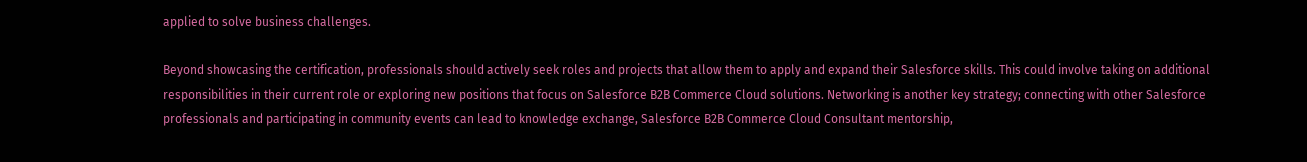applied to solve business challenges.

Beyond showcasing the certification, professionals should actively seek roles and projects that allow them to apply and expand their Salesforce skills. This could involve taking on additional responsibilities in their current role or exploring new positions that focus on Salesforce B2B Commerce Cloud solutions. Networking is another key strategy; connecting with other Salesforce professionals and participating in community events can lead to knowledge exchange, Salesforce B2B Commerce Cloud Consultant mentorship,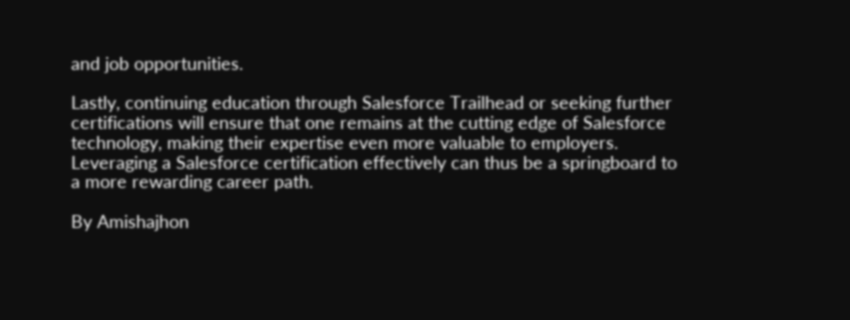and job opportunities.

Lastly, continuing education through Salesforce Trailhead or seeking further certifications will ensure that one remains at the cutting edge of Salesforce technology, making their expertise even more valuable to employers. Leveraging a Salesforce certification effectively can thus be a springboard to a more rewarding career path.

By Amishajhon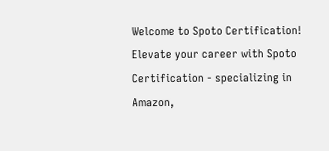Welcome to Spoto Certification! Elevate your career with Spoto Certification - specializing in Amazon,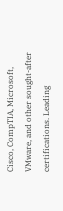Cisco, CompTIA, Microsoft, VMware, and other sought-after certifications. Leading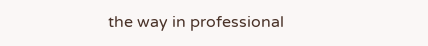the way in professional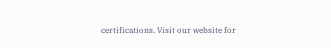certifications. Visit our website for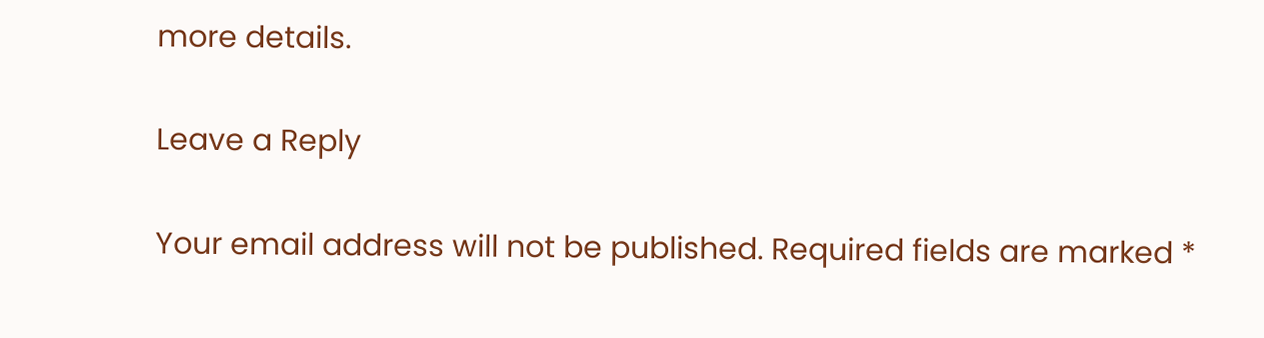more details.

Leave a Reply

Your email address will not be published. Required fields are marked *